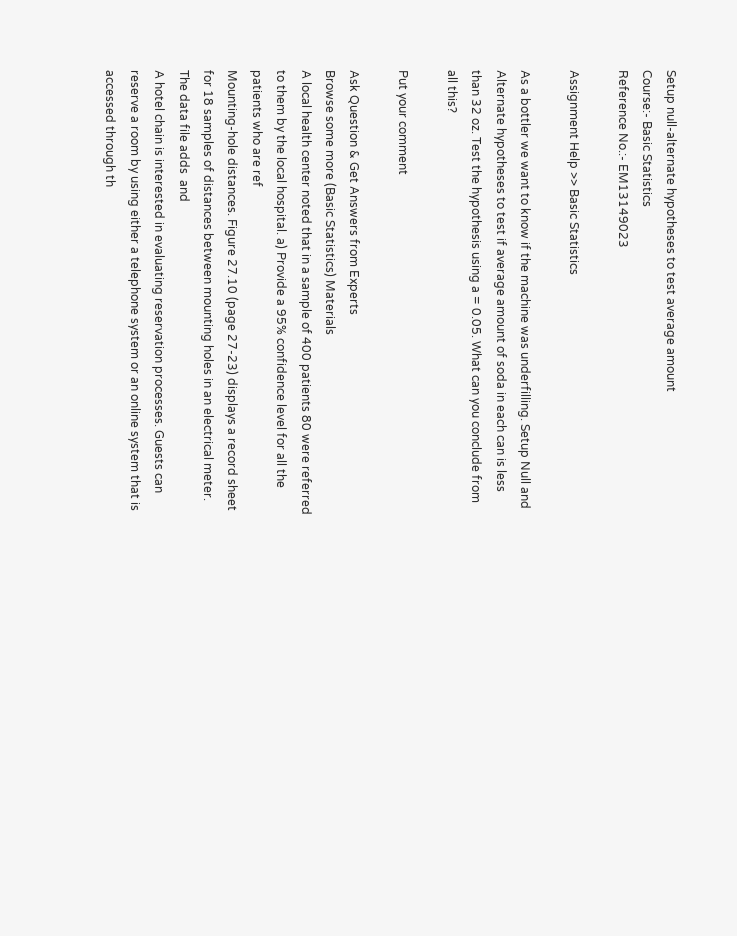Setup null-alternate hypotheses to test average amount
Course:- Basic Statistics
Reference No.:- EM13149023

Assignment Help >> Basic Statistics

As a bottler we want to know if the machine was underfilling. Setup Null and Alternate hypotheses to test if average amount of soda in each can is less than 32 oz. Test the hypothesis using a = 0.05. What can you conclude from all this?

Put your comment

Ask Question & Get Answers from Experts
Browse some more (Basic Statistics) Materials
A local health center noted that in a sample of 400 patients 80 were referred to them by the local hospital. a) Provide a 95% confidence level for all the patients who are ref
Mounting-hole distances. Figure 27.10 (page 27-23) displays a record sheet for 18 samples of distances between mounting holes in an electrical meter. The data file adds  and
A hotel chain is interested in evaluating reservation processes. Guests can reserve a room by using either a telephone system or an online system that is accessed through th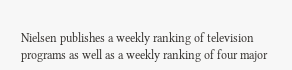Nielsen publishes a weekly ranking of television programs as well as a weekly ranking of four major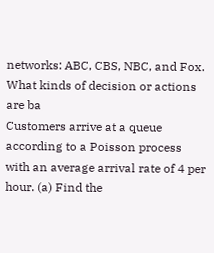networks: ABC, CBS, NBC, and Fox. What kinds of decision or actions are ba
Customers arrive at a queue according to a Poisson process with an average arrival rate of 4 per hour. (a) Find the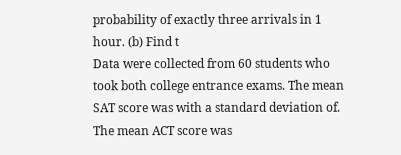probability of exactly three arrivals in 1 hour. (b) Find t
Data were collected from 60 students who took both college entrance exams. The mean SAT score was with a standard deviation of. The mean ACT score was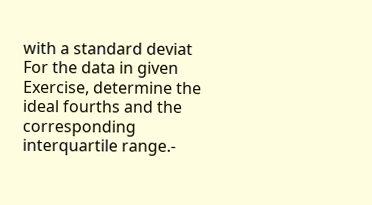with a standard deviat
For the data in given Exercise, determine the ideal fourths and the corresponding interquartile range.-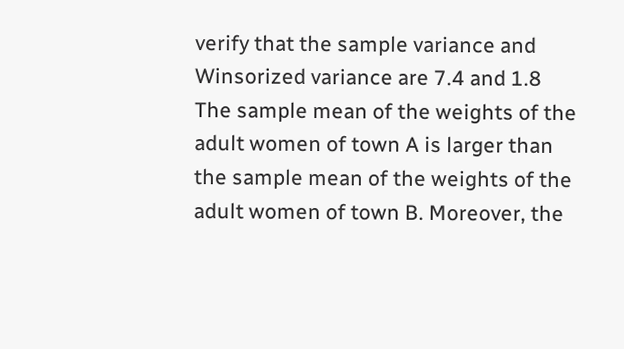verify that the sample variance and Winsorized variance are 7.4 and 1.8
The sample mean of the weights of the adult women of town A is larger than the sample mean of the weights of the adult women of town B. Moreover, the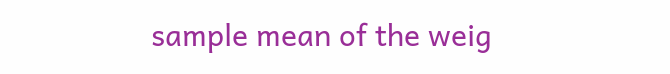sample mean of the weig